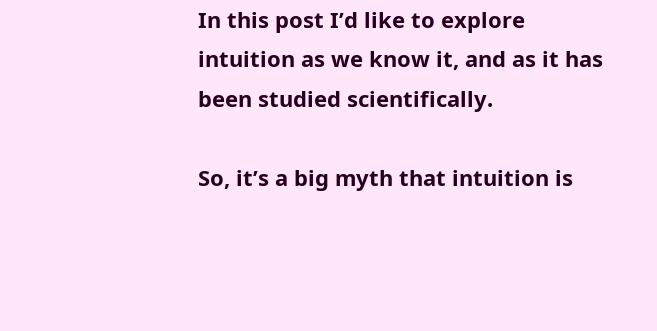In this post I’d like to explore intuition as we know it, and as it has been studied scientifically.

So, it’s a big myth that intuition is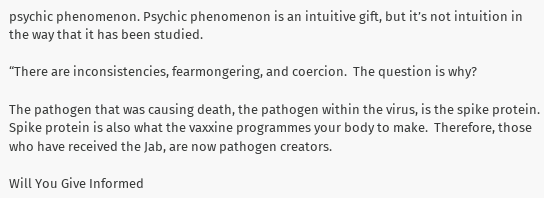psychic phenomenon. Psychic phenomenon is an intuitive gift, but it’s not intuition in the way that it has been studied.

“There are inconsistencies, fearmongering, and coercion.  The question is why?

The pathogen that was causing death, the pathogen within the virus, is the spike protein.  Spike protein is also what the vaxxine programmes your body to make.  Therefore, those who have received the Jab, are now pathogen creators.

Will You Give Informed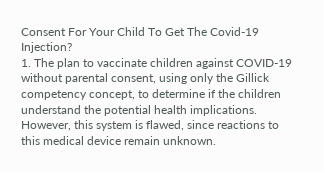Consent For Your Child To Get The Covid-19 Injection?
1. The plan to vaccinate children against COVID-19 without parental consent, using only the Gillick competency concept, to determine if the children understand the potential health implications. However, this system is flawed, since reactions to this medical device remain unknown.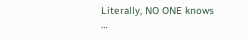Literally, NO ONE knows …